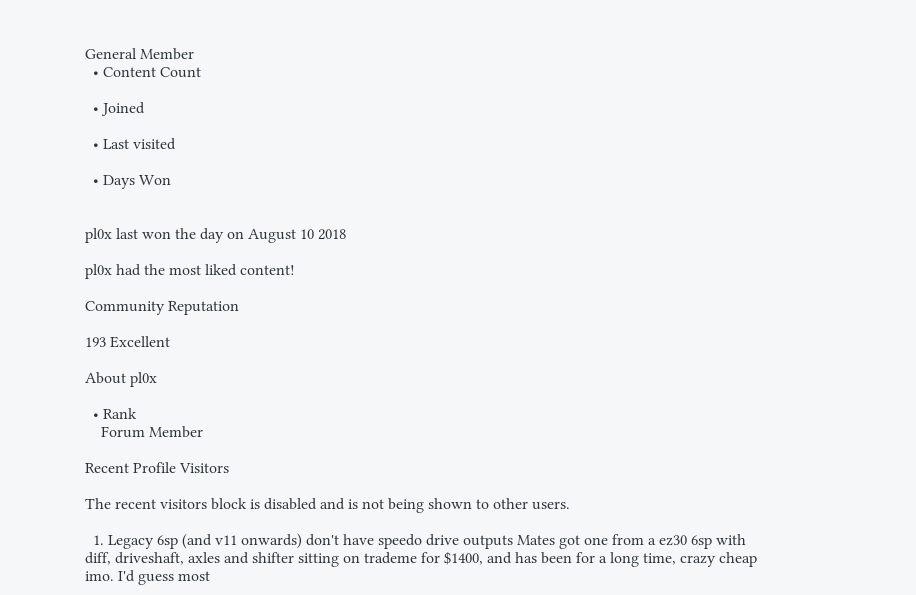General Member
  • Content Count

  • Joined

  • Last visited

  • Days Won


pl0x last won the day on August 10 2018

pl0x had the most liked content!

Community Reputation

193 Excellent

About pl0x

  • Rank
    Forum Member

Recent Profile Visitors

The recent visitors block is disabled and is not being shown to other users.

  1. Legacy 6sp (and v11 onwards) don't have speedo drive outputs Mates got one from a ez30 6sp with diff, driveshaft, axles and shifter sitting on trademe for $1400, and has been for a long time, crazy cheap imo. I'd guess most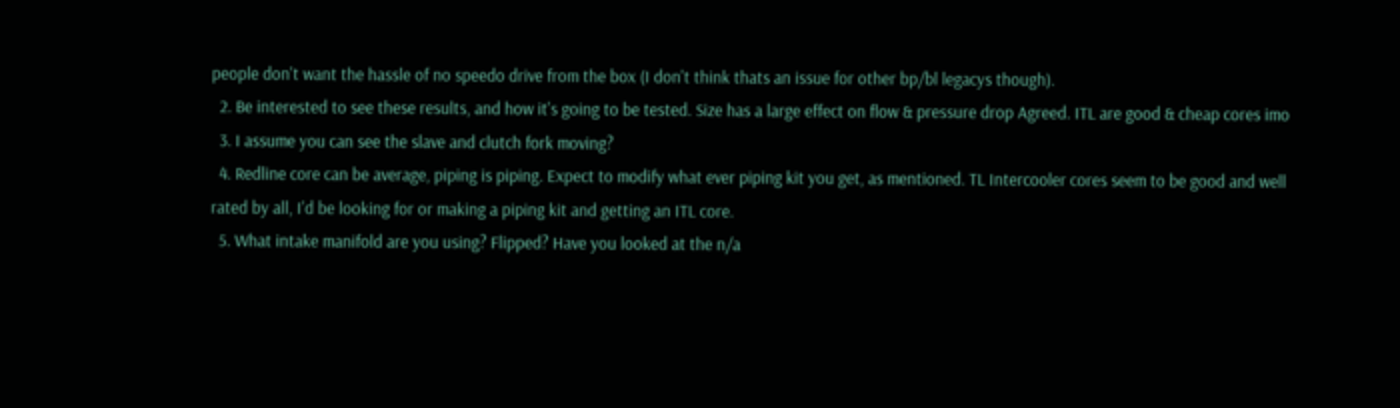people don't want the hassle of no speedo drive from the box (I don't think thats an issue for other bp/bl legacys though).
  2. Be interested to see these results, and how it's going to be tested. Size has a large effect on flow & pressure drop Agreed. ITL are good & cheap cores imo
  3. I assume you can see the slave and clutch fork moving?
  4. Redline core can be average, piping is piping. Expect to modify what ever piping kit you get, as mentioned. TL Intercooler cores seem to be good and well rated by all, I'd be looking for or making a piping kit and getting an ITL core.
  5. What intake manifold are you using? Flipped? Have you looked at the n/a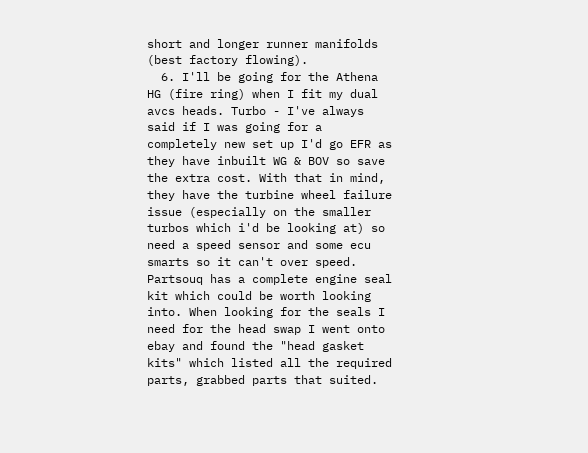short and longer runner manifolds (best factory flowing).
  6. I'll be going for the Athena HG (fire ring) when I fit my dual avcs heads. Turbo - I've always said if I was going for a completely new set up I'd go EFR as they have inbuilt WG & BOV so save the extra cost. With that in mind, they have the turbine wheel failure issue (especially on the smaller turbos which i'd be looking at) so need a speed sensor and some ecu smarts so it can't over speed. Partsouq has a complete engine seal kit which could be worth looking into. When looking for the seals I need for the head swap I went onto ebay and found the "head gasket kits" which listed all the required parts, grabbed parts that suited.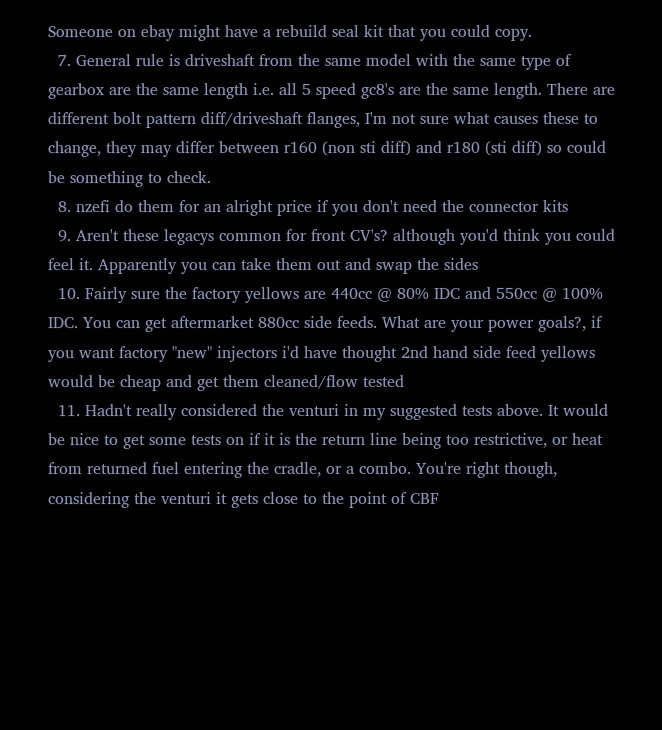Someone on ebay might have a rebuild seal kit that you could copy.
  7. General rule is driveshaft from the same model with the same type of gearbox are the same length i.e. all 5 speed gc8's are the same length. There are different bolt pattern diff/driveshaft flanges, I'm not sure what causes these to change, they may differ between r160 (non sti diff) and r180 (sti diff) so could be something to check.
  8. nzefi do them for an alright price if you don't need the connector kits
  9. Aren't these legacys common for front CV's? although you'd think you could feel it. Apparently you can take them out and swap the sides
  10. Fairly sure the factory yellows are 440cc @ 80% IDC and 550cc @ 100% IDC. You can get aftermarket 880cc side feeds. What are your power goals?, if you want factory "new" injectors i'd have thought 2nd hand side feed yellows would be cheap and get them cleaned/flow tested
  11. Hadn't really considered the venturi in my suggested tests above. It would be nice to get some tests on if it is the return line being too restrictive, or heat from returned fuel entering the cradle, or a combo. You're right though, considering the venturi it gets close to the point of CBF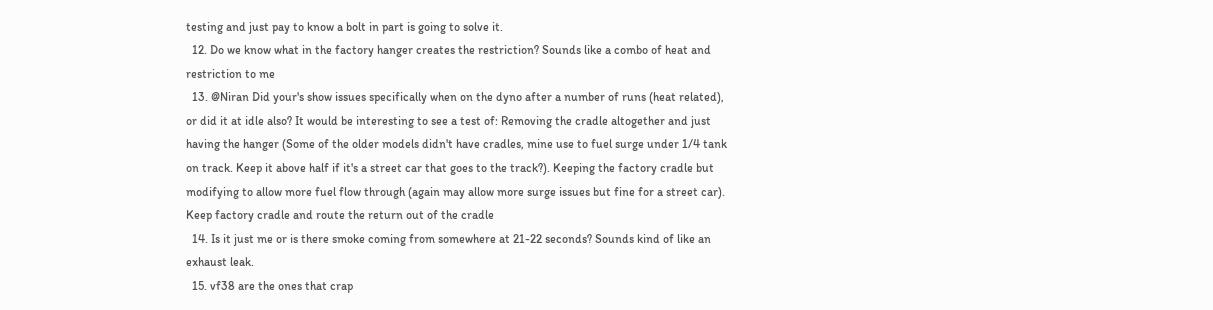testing and just pay to know a bolt in part is going to solve it.
  12. Do we know what in the factory hanger creates the restriction? Sounds like a combo of heat and restriction to me
  13. @Niran Did your's show issues specifically when on the dyno after a number of runs (heat related), or did it at idle also? It would be interesting to see a test of: Removing the cradle altogether and just having the hanger (Some of the older models didn't have cradles, mine use to fuel surge under 1/4 tank on track. Keep it above half if it's a street car that goes to the track?). Keeping the factory cradle but modifying to allow more fuel flow through (again may allow more surge issues but fine for a street car). Keep factory cradle and route the return out of the cradle
  14. Is it just me or is there smoke coming from somewhere at 21-22 seconds? Sounds kind of like an exhaust leak.
  15. vf38 are the ones that crap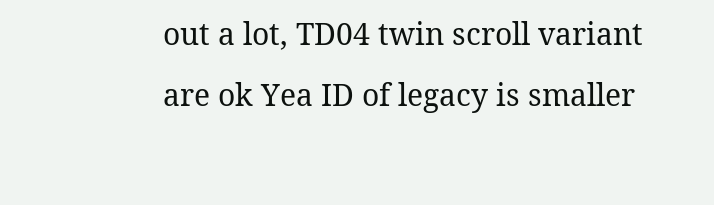out a lot, TD04 twin scroll variant are ok Yea ID of legacy is smaller